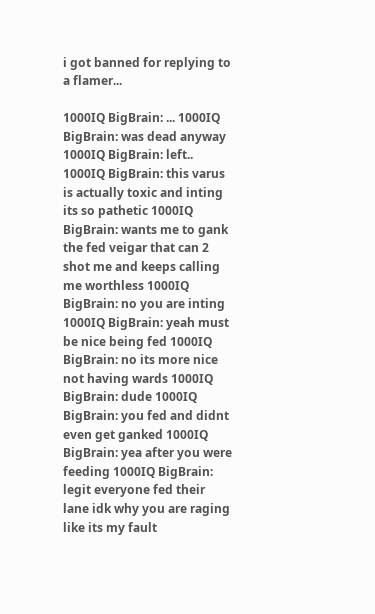i got banned for replying to a flamer...

1000IQ BigBrain: ... 1000IQ BigBrain: was dead anyway 1000IQ BigBrain: left.. 1000IQ BigBrain: this varus is actually toxic and inting its so pathetic 1000IQ BigBrain: wants me to gank the fed veigar that can 2 shot me and keeps calling me worthless 1000IQ BigBrain: no you are inting 1000IQ BigBrain: yeah must be nice being fed 1000IQ BigBrain: no its more nice not having wards 1000IQ BigBrain: dude 1000IQ BigBrain: you fed and didnt even get ganked 1000IQ BigBrain: yea after you were feeding 1000IQ BigBrain: legit everyone fed their lane idk why you are raging like its my fault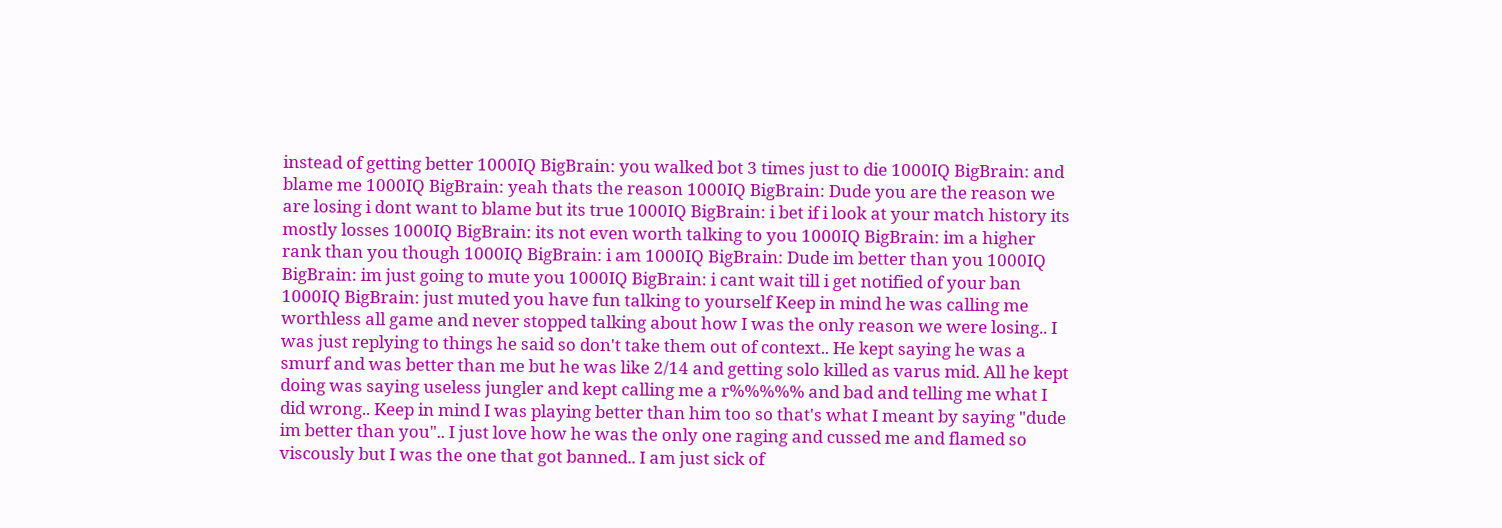instead of getting better 1000IQ BigBrain: you walked bot 3 times just to die 1000IQ BigBrain: and blame me 1000IQ BigBrain: yeah thats the reason 1000IQ BigBrain: Dude you are the reason we are losing i dont want to blame but its true 1000IQ BigBrain: i bet if i look at your match history its mostly losses 1000IQ BigBrain: its not even worth talking to you 1000IQ BigBrain: im a higher rank than you though 1000IQ BigBrain: i am 1000IQ BigBrain: Dude im better than you 1000IQ BigBrain: im just going to mute you 1000IQ BigBrain: i cant wait till i get notified of your ban 1000IQ BigBrain: just muted you have fun talking to yourself Keep in mind he was calling me worthless all game and never stopped talking about how I was the only reason we were losing.. I was just replying to things he said so don't take them out of context.. He kept saying he was a smurf and was better than me but he was like 2/14 and getting solo killed as varus mid. All he kept doing was saying useless jungler and kept calling me a r%%%%% and bad and telling me what I did wrong.. Keep in mind I was playing better than him too so that's what I meant by saying "dude im better than you".. I just love how he was the only one raging and cussed me and flamed so viscously but I was the one that got banned.. I am just sick of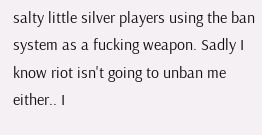salty little silver players using the ban system as a fucking weapon. Sadly I know riot isn't going to unban me either.. I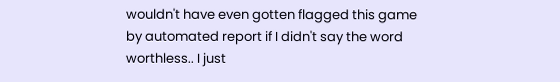wouldn't have even gotten flagged this game by automated report if I didn't say the word worthless.. I just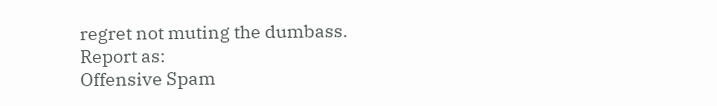regret not muting the dumbass.
Report as:
Offensive Spam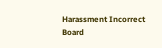Harassment Incorrect Board